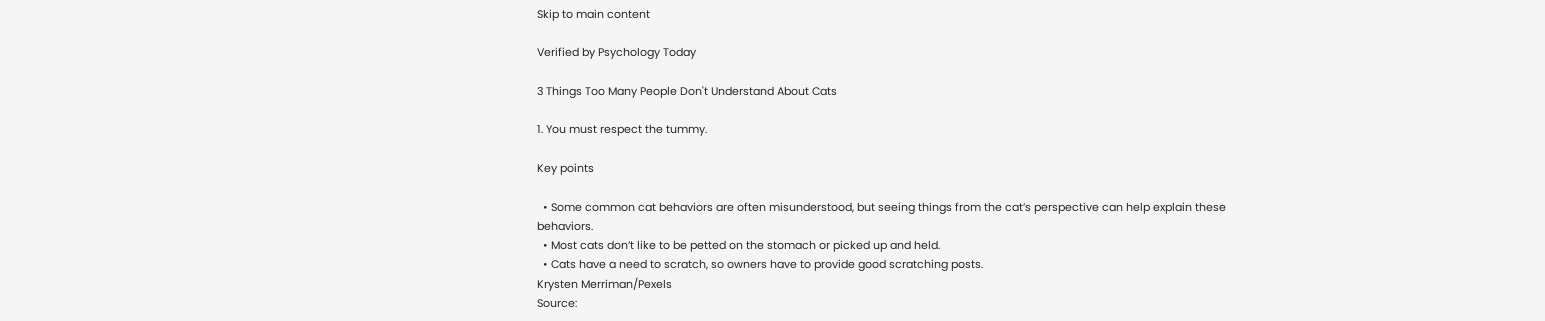Skip to main content

Verified by Psychology Today

3 Things Too Many People Don't Understand About Cats

1. You must respect the tummy.

Key points

  • Some common cat behaviors are often misunderstood, but seeing things from the cat’s perspective can help explain these behaviors.
  • Most cats don’t like to be petted on the stomach or picked up and held.
  • Cats have a need to scratch, so owners have to provide good scratching posts.
Krysten Merriman/Pexels
Source: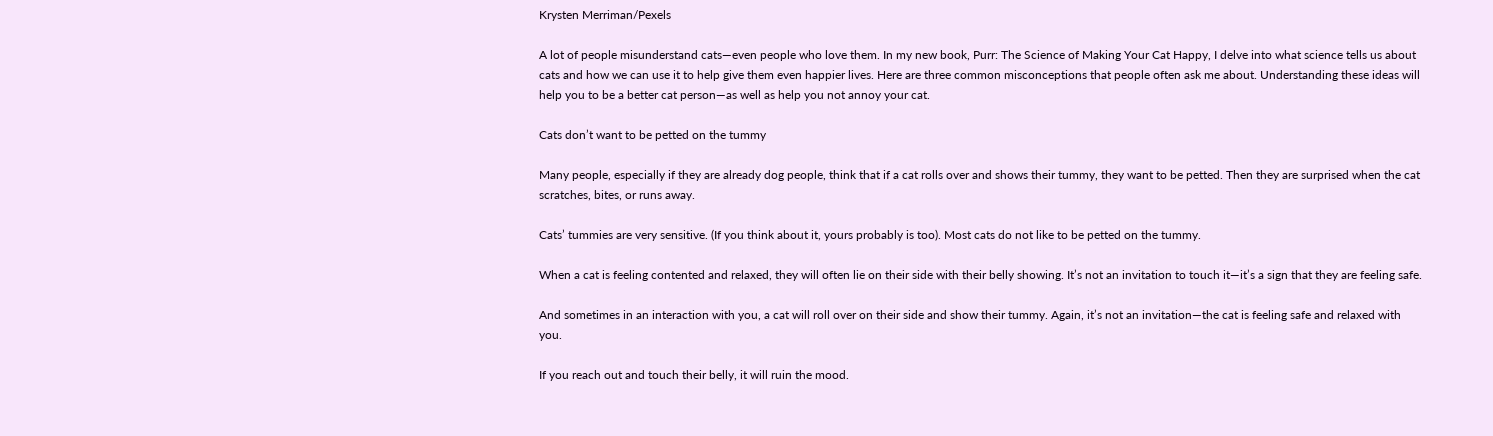Krysten Merriman/Pexels

A lot of people misunderstand cats—even people who love them. In my new book, Purr: The Science of Making Your Cat Happy, I delve into what science tells us about cats and how we can use it to help give them even happier lives. Here are three common misconceptions that people often ask me about. Understanding these ideas will help you to be a better cat person—as well as help you not annoy your cat.

Cats don’t want to be petted on the tummy

Many people, especially if they are already dog people, think that if a cat rolls over and shows their tummy, they want to be petted. Then they are surprised when the cat scratches, bites, or runs away.

Cats’ tummies are very sensitive. (If you think about it, yours probably is too). Most cats do not like to be petted on the tummy.

When a cat is feeling contented and relaxed, they will often lie on their side with their belly showing. It’s not an invitation to touch it—it’s a sign that they are feeling safe.

And sometimes in an interaction with you, a cat will roll over on their side and show their tummy. Again, it’s not an invitation—the cat is feeling safe and relaxed with you.

If you reach out and touch their belly, it will ruin the mood.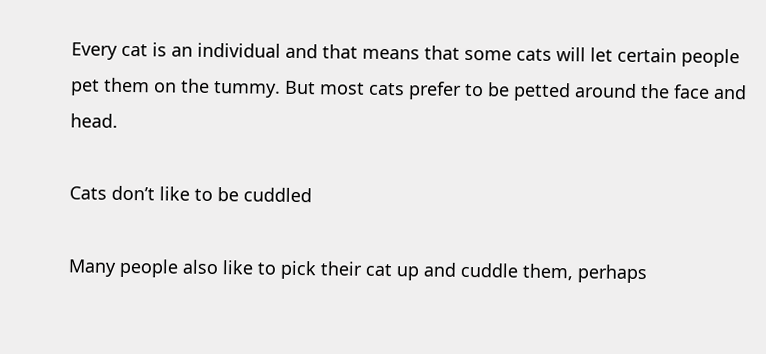Every cat is an individual and that means that some cats will let certain people pet them on the tummy. But most cats prefer to be petted around the face and head.

Cats don’t like to be cuddled

Many people also like to pick their cat up and cuddle them, perhaps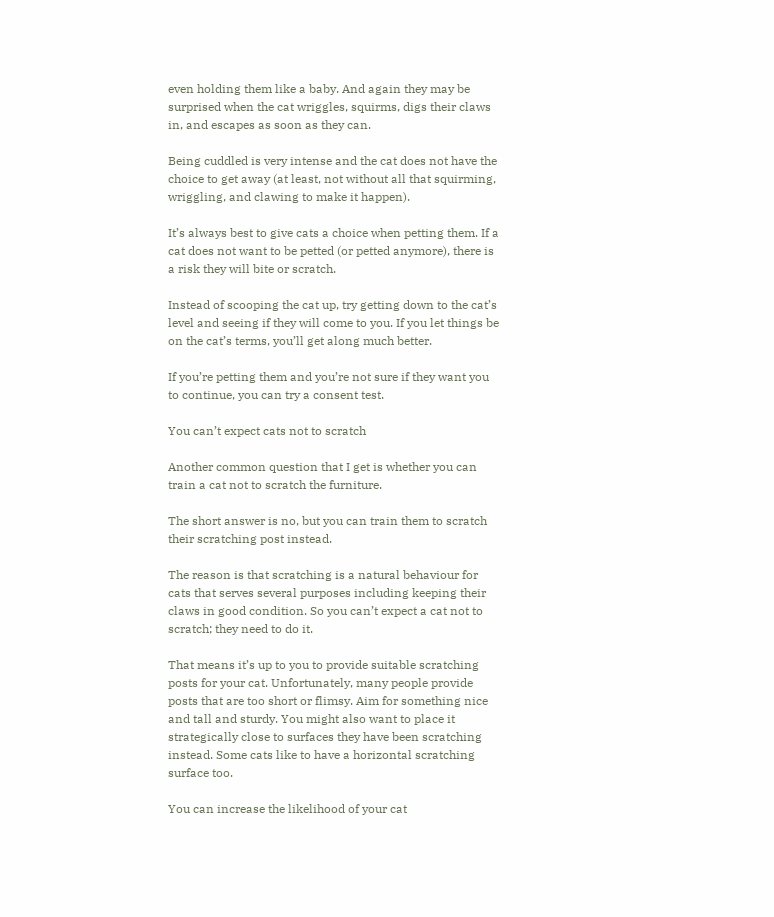even holding them like a baby. And again they may be surprised when the cat wriggles, squirms, digs their claws in, and escapes as soon as they can.

Being cuddled is very intense and the cat does not have the choice to get away (at least, not without all that squirming, wriggling, and clawing to make it happen).

It’s always best to give cats a choice when petting them. If a cat does not want to be petted (or petted anymore), there is a risk they will bite or scratch.

Instead of scooping the cat up, try getting down to the cat’s level and seeing if they will come to you. If you let things be on the cat’s terms, you’ll get along much better.

If you’re petting them and you’re not sure if they want you to continue, you can try a consent test.

You can’t expect cats not to scratch

Another common question that I get is whether you can train a cat not to scratch the furniture.

The short answer is no, but you can train them to scratch their scratching post instead.

The reason is that scratching is a natural behaviour for cats that serves several purposes including keeping their claws in good condition. So you can’t expect a cat not to scratch; they need to do it.

That means it’s up to you to provide suitable scratching posts for your cat. Unfortunately, many people provide posts that are too short or flimsy. Aim for something nice and tall and sturdy. You might also want to place it strategically close to surfaces they have been scratching instead. Some cats like to have a horizontal scratching surface too.

You can increase the likelihood of your cat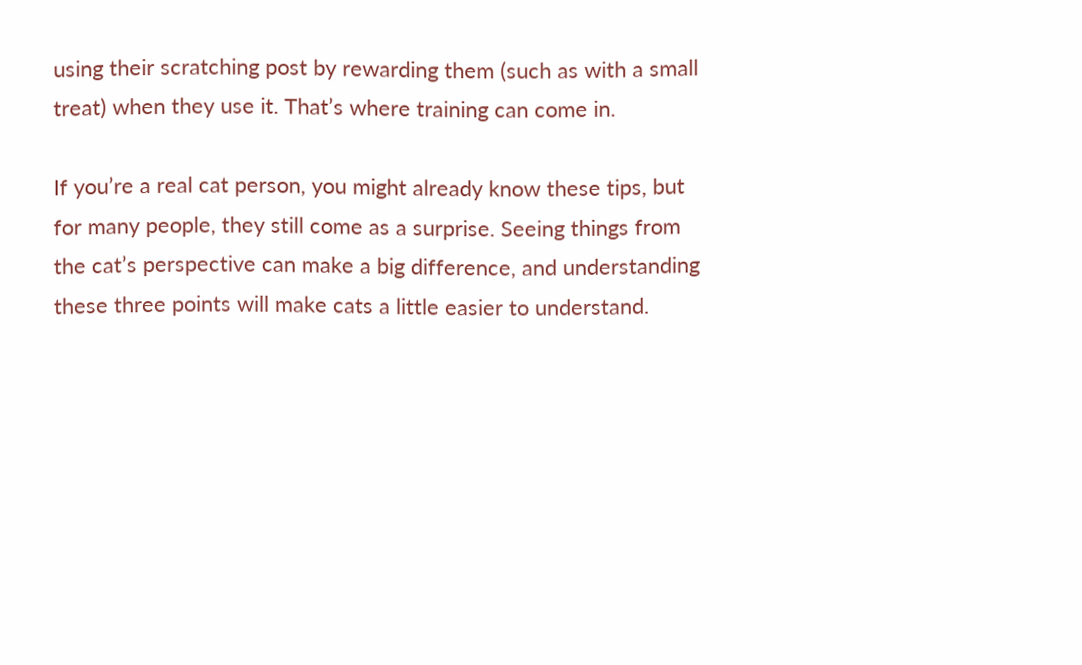using their scratching post by rewarding them (such as with a small treat) when they use it. That’s where training can come in.

If you’re a real cat person, you might already know these tips, but for many people, they still come as a surprise. Seeing things from the cat’s perspective can make a big difference, and understanding these three points will make cats a little easier to understand.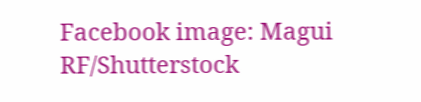Facebook image: Magui RF/Shutterstock